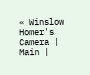« Winslow Homer's Camera | Main |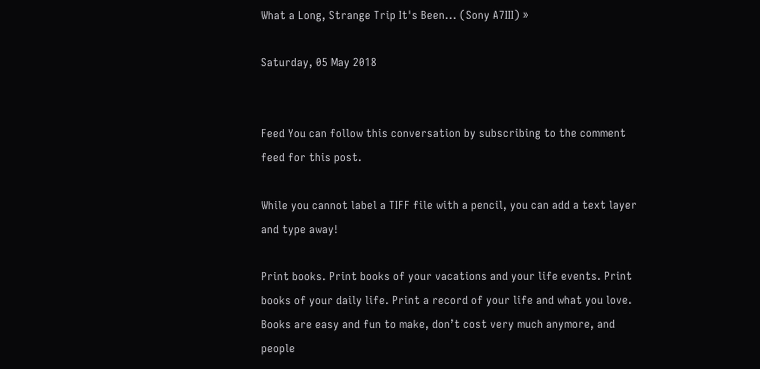What a Long, Strange Trip It's Been... (Sony A7III) »

Saturday, 05 May 2018


Feed You can follow this conversation by subscribing to the comment feed for this post.

While you cannot label a TIFF file with a pencil, you can add a text layer and type away!

Print books. Print books of your vacations and your life events. Print books of your daily life. Print a record of your life and what you love.
Books are easy and fun to make, don’t cost very much anymore, and people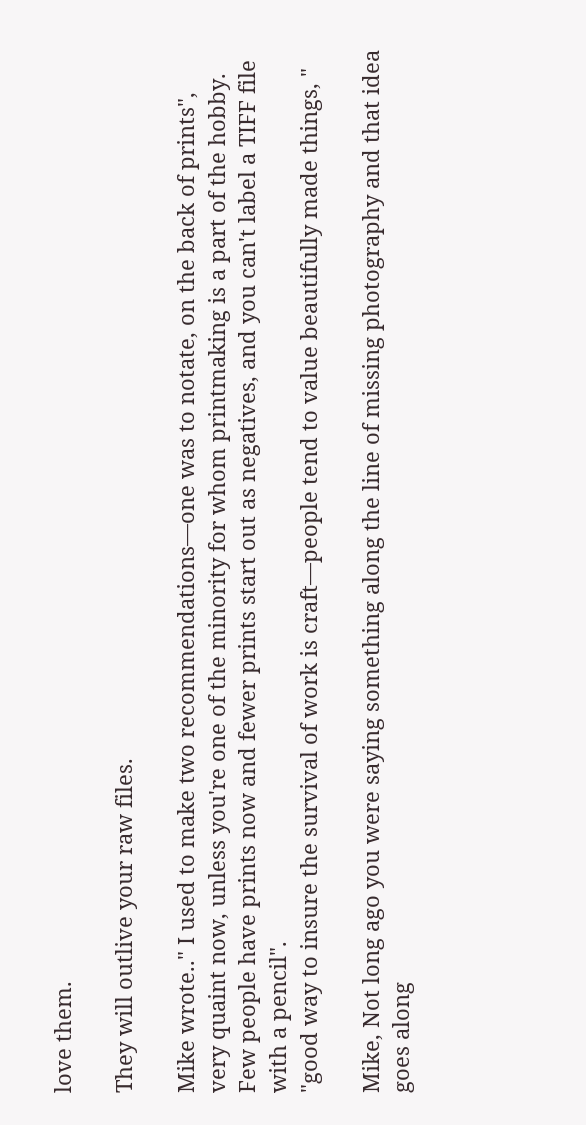love them.

They will outlive your raw files.

Mike wrote.." I used to make two recommendations—one was to notate, on the back of prints", very quaint now, unless you're one of the minority for whom printmaking is a part of the hobby. Few people have prints now and fewer prints start out as negatives, and you can't label a TIFF file with a pencil".
"good way to insure the survival of work is craft—people tend to value beautifully made things, "

Mike, Not long ago you were saying something along the line of missing photography and that idea goes along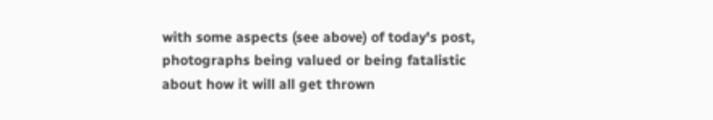with some aspects (see above) of today's post, photographs being valued or being fatalistic about how it will all get thrown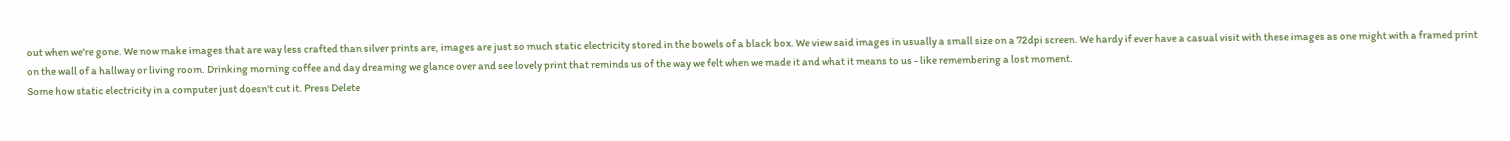out when we're gone. We now make images that are way less crafted than silver prints are, images are just so much static electricity stored in the bowels of a black box. We view said images in usually a small size on a 72dpi screen. We hardy if ever have a casual visit with these images as one might with a framed print on the wall of a hallway or living room. Drinking morning coffee and day dreaming we glance over and see lovely print that reminds us of the way we felt when we made it and what it means to us - like remembering a lost moment.
Some how static electricity in a computer just doesn't cut it. Press Delete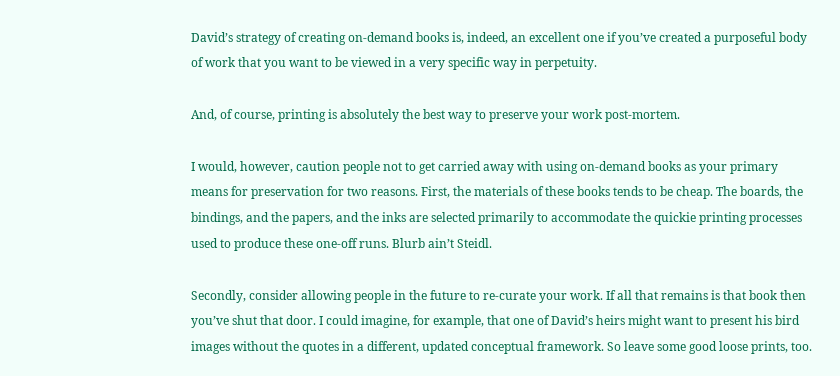David’s strategy of creating on-demand books is, indeed, an excellent one if you’ve created a purposeful body of work that you want to be viewed in a very specific way in perpetuity.

And, of course, printing is absolutely the best way to preserve your work post-mortem.

I would, however, caution people not to get carried away with using on-demand books as your primary means for preservation for two reasons. First, the materials of these books tends to be cheap. The boards, the bindings, and the papers, and the inks are selected primarily to accommodate the quickie printing processes used to produce these one-off runs. Blurb ain’t Steidl.

Secondly, consider allowing people in the future to re-curate your work. If all that remains is that book then you’ve shut that door. I could imagine, for example, that one of David’s heirs might want to present his bird images without the quotes in a different, updated conceptual framework. So leave some good loose prints, too.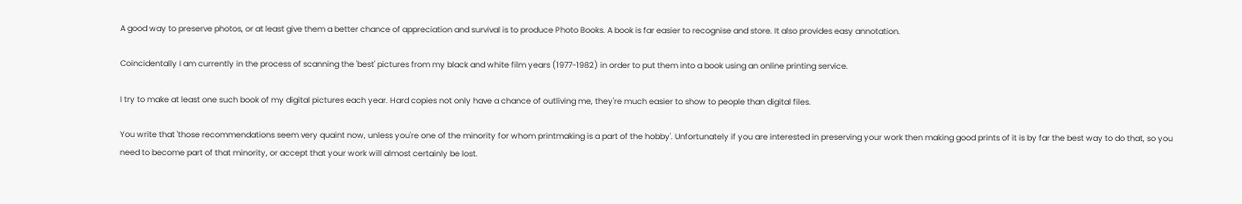A good way to preserve photos, or at least give them a better chance of appreciation and survival is to produce Photo Books. A book is far easier to recognise and store. It also provides easy annotation.

Coincidentally I am currently in the process of scanning the 'best' pictures from my black and white film years (1977-1982) in order to put them into a book using an online printing service.

I try to make at least one such book of my digital pictures each year. Hard copies not only have a chance of outliving me, they're much easier to show to people than digital files.

You write that 'those recommendations seem very quaint now, unless you're one of the minority for whom printmaking is a part of the hobby'. Unfortunately if you are interested in preserving your work then making good prints of it is by far the best way to do that, so you need to become part of that minority, or accept that your work will almost certainly be lost.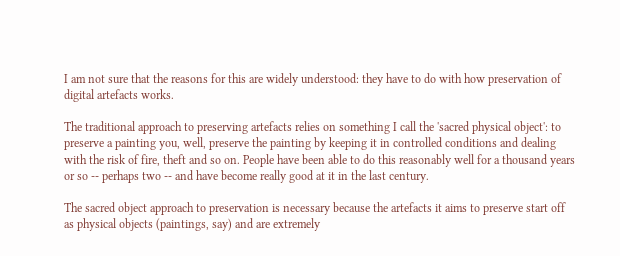I am not sure that the reasons for this are widely understood: they have to do with how preservation of digital artefacts works.

The traditional approach to preserving artefacts relies on something I call the 'sacred physical object': to preserve a painting you, well, preserve the painting by keeping it in controlled conditions and dealing with the risk of fire, theft and so on. People have been able to do this reasonably well for a thousand years or so -- perhaps two -- and have become really good at it in the last century.

The sacred object approach to preservation is necessary because the artefacts it aims to preserve start off as physical objects (paintings, say) and are extremely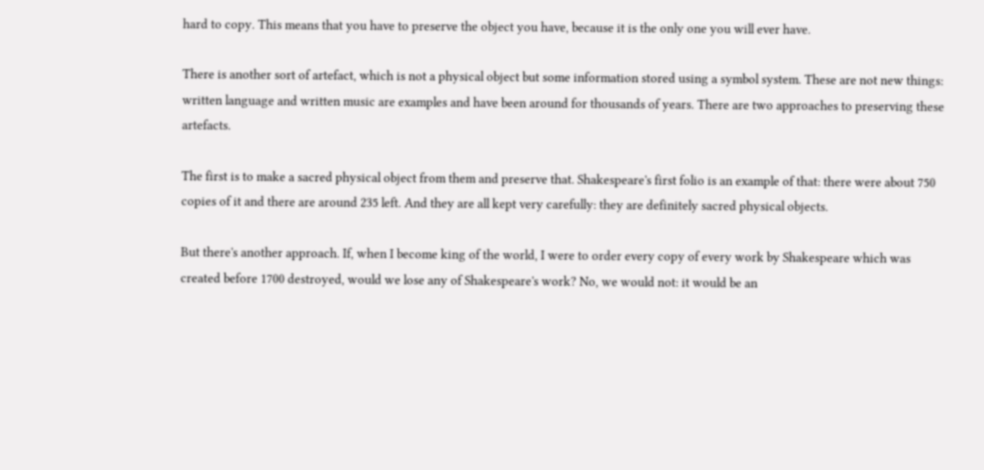hard to copy. This means that you have to preserve the object you have, because it is the only one you will ever have.

There is another sort of artefact, which is not a physical object but some information stored using a symbol system. These are not new things: written language and written music are examples and have been around for thousands of years. There are two approaches to preserving these artefacts.

The first is to make a sacred physical object from them and preserve that. Shakespeare's first folio is an example of that: there were about 750 copies of it and there are around 235 left. And they are all kept very carefully: they are definitely sacred physical objects.

But there's another approach. If, when I become king of the world, I were to order every copy of every work by Shakespeare which was created before 1700 destroyed, would we lose any of Shakespeare's work? No, we would not: it would be an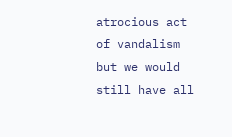atrocious act of vandalism but we would still have all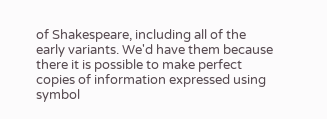of Shakespeare, including all of the early variants. We'd have them because there it is possible to make perfect copies of information expressed using symbol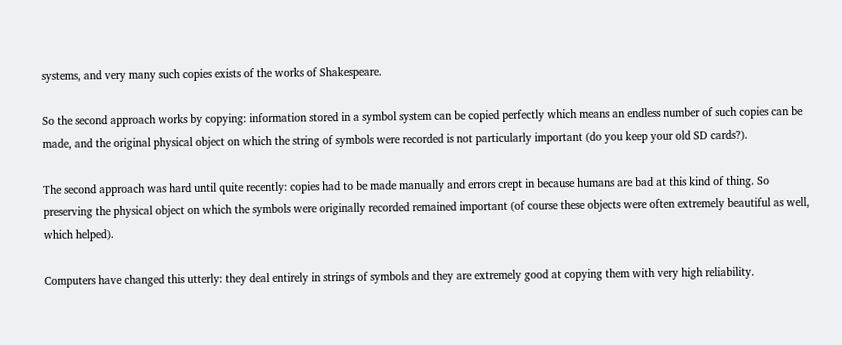systems, and very many such copies exists of the works of Shakespeare.

So the second approach works by copying: information stored in a symbol system can be copied perfectly which means an endless number of such copies can be made, and the original physical object on which the string of symbols were recorded is not particularly important (do you keep your old SD cards?).

The second approach was hard until quite recently: copies had to be made manually and errors crept in because humans are bad at this kind of thing. So preserving the physical object on which the symbols were originally recorded remained important (of course these objects were often extremely beautiful as well, which helped).

Computers have changed this utterly: they deal entirely in strings of symbols and they are extremely good at copying them with very high reliability.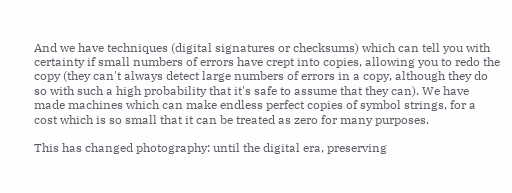And we have techniques (digital signatures or checksums) which can tell you with certainty if small numbers of errors have crept into copies, allowing you to redo the copy (they can't always detect large numbers of errors in a copy, although they do so with such a high probability that it's safe to assume that they can). We have made machines which can make endless perfect copies of symbol strings, for a cost which is so small that it can be treated as zero for many purposes.

This has changed photography: until the digital era, preserving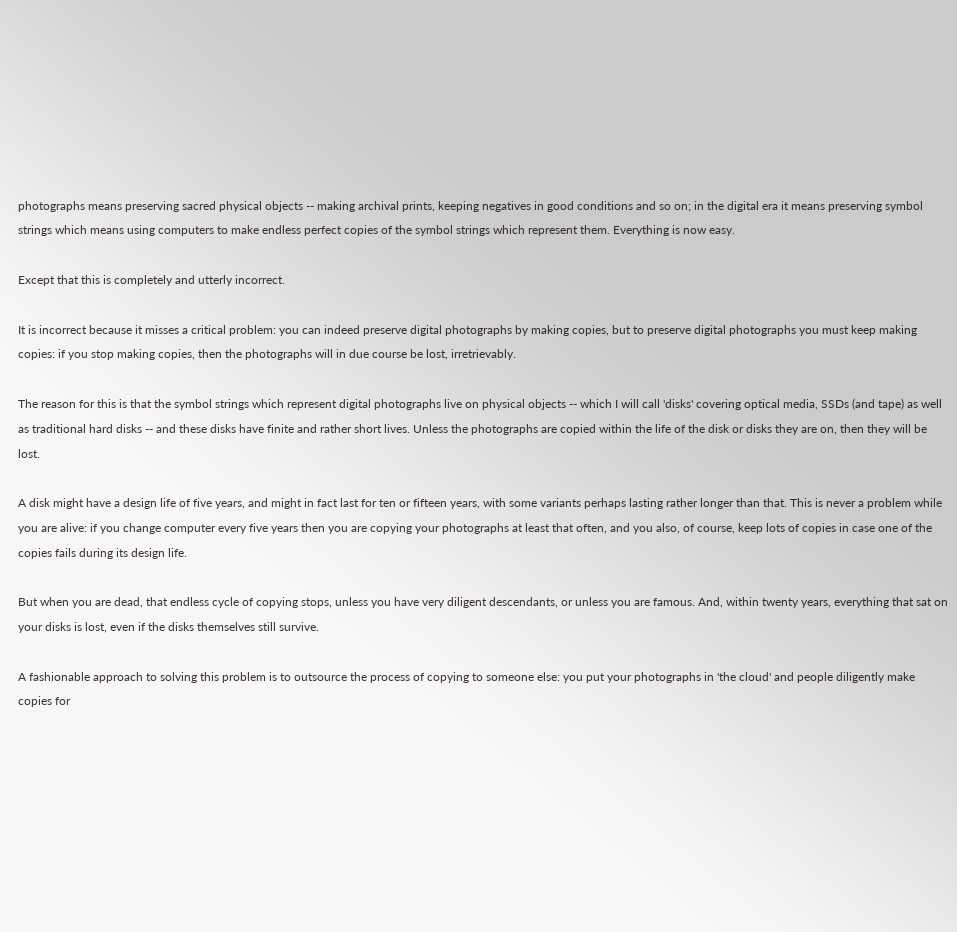photographs means preserving sacred physical objects -- making archival prints, keeping negatives in good conditions and so on; in the digital era it means preserving symbol strings which means using computers to make endless perfect copies of the symbol strings which represent them. Everything is now easy.

Except that this is completely and utterly incorrect.

It is incorrect because it misses a critical problem: you can indeed preserve digital photographs by making copies, but to preserve digital photographs you must keep making copies: if you stop making copies, then the photographs will in due course be lost, irretrievably.

The reason for this is that the symbol strings which represent digital photographs live on physical objects -- which I will call 'disks' covering optical media, SSDs (and tape) as well as traditional hard disks -- and these disks have finite and rather short lives. Unless the photographs are copied within the life of the disk or disks they are on, then they will be lost.

A disk might have a design life of five years, and might in fact last for ten or fifteen years, with some variants perhaps lasting rather longer than that. This is never a problem while you are alive: if you change computer every five years then you are copying your photographs at least that often, and you also, of course, keep lots of copies in case one of the copies fails during its design life.

But when you are dead, that endless cycle of copying stops, unless you have very diligent descendants, or unless you are famous. And, within twenty years, everything that sat on your disks is lost, even if the disks themselves still survive.

A fashionable approach to solving this problem is to outsource the process of copying to someone else: you put your photographs in 'the cloud' and people diligently make copies for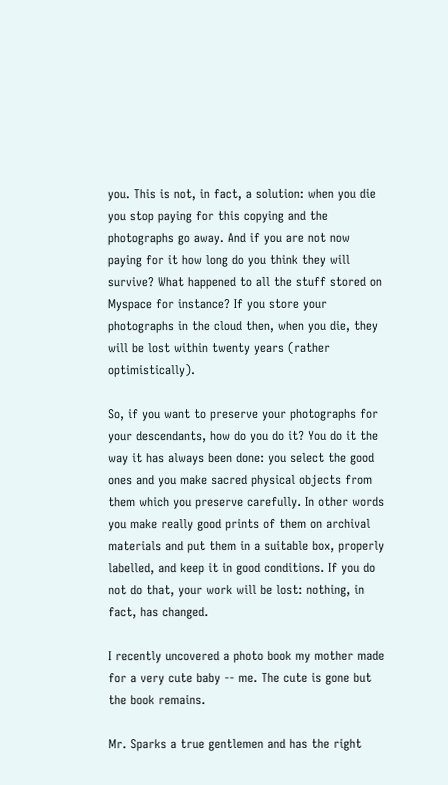you. This is not, in fact, a solution: when you die you stop paying for this copying and the photographs go away. And if you are not now paying for it how long do you think they will survive? What happened to all the stuff stored on Myspace for instance? If you store your photographs in the cloud then, when you die, they will be lost within twenty years (rather optimistically).

So, if you want to preserve your photographs for your descendants, how do you do it? You do it the way it has always been done: you select the good ones and you make sacred physical objects from them which you preserve carefully. In other words you make really good prints of them on archival materials and put them in a suitable box, properly labelled, and keep it in good conditions. If you do not do that, your work will be lost: nothing, in fact, has changed.

I recently uncovered a photo book my mother made for a very cute baby -- me. The cute is gone but the book remains.

Mr. Sparks a true gentlemen and has the right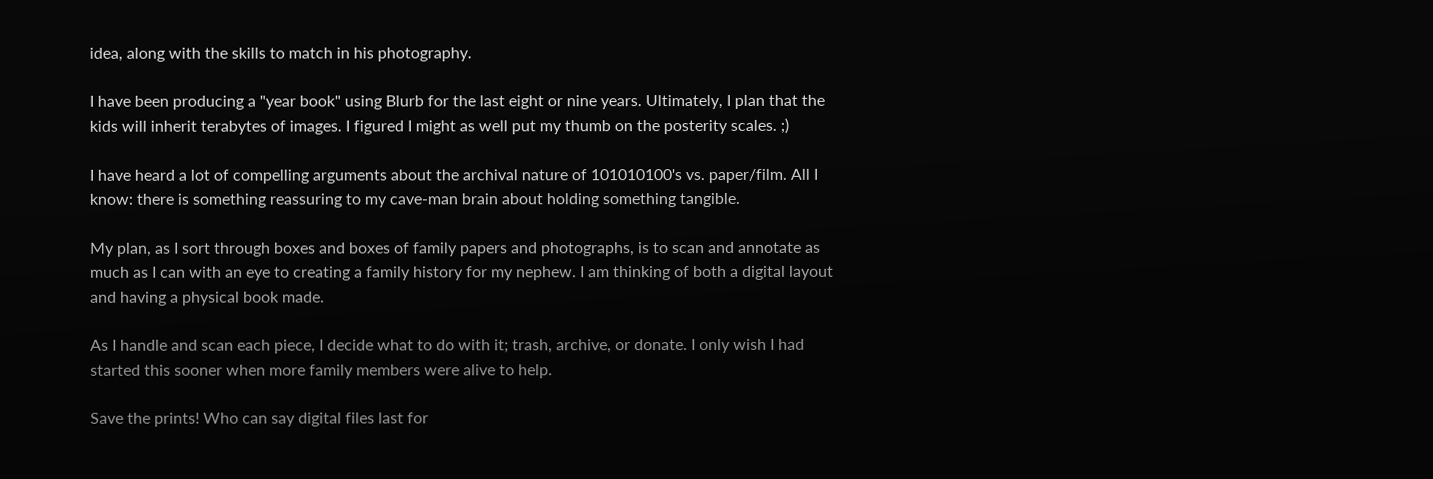idea, along with the skills to match in his photography.

I have been producing a "year book" using Blurb for the last eight or nine years. Ultimately, I plan that the kids will inherit terabytes of images. I figured I might as well put my thumb on the posterity scales. ;)

I have heard a lot of compelling arguments about the archival nature of 101010100's vs. paper/film. All I know: there is something reassuring to my cave-man brain about holding something tangible.

My plan, as I sort through boxes and boxes of family papers and photographs, is to scan and annotate as much as I can with an eye to creating a family history for my nephew. I am thinking of both a digital layout and having a physical book made.

As I handle and scan each piece, I decide what to do with it; trash, archive, or donate. I only wish I had started this sooner when more family members were alive to help.

Save the prints! Who can say digital files last for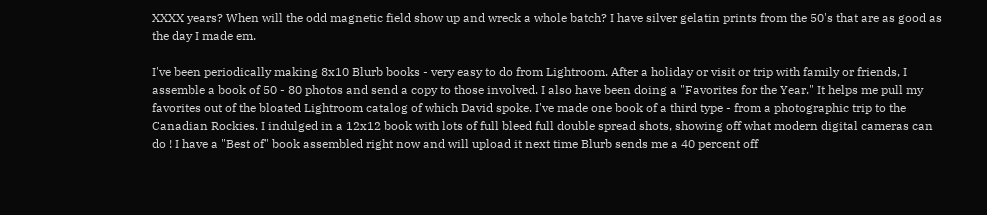XXXX years? When will the odd magnetic field show up and wreck a whole batch? I have silver gelatin prints from the 50's that are as good as the day I made em.

I've been periodically making 8x10 Blurb books - very easy to do from Lightroom. After a holiday or visit or trip with family or friends, I assemble a book of 50 - 80 photos and send a copy to those involved. I also have been doing a "Favorites for the Year." It helps me pull my favorites out of the bloated Lightroom catalog of which David spoke. I've made one book of a third type - from a photographic trip to the Canadian Rockies. I indulged in a 12x12 book with lots of full bleed full double spread shots, showing off what modern digital cameras can do ! I have a "Best of" book assembled right now and will upload it next time Blurb sends me a 40 percent off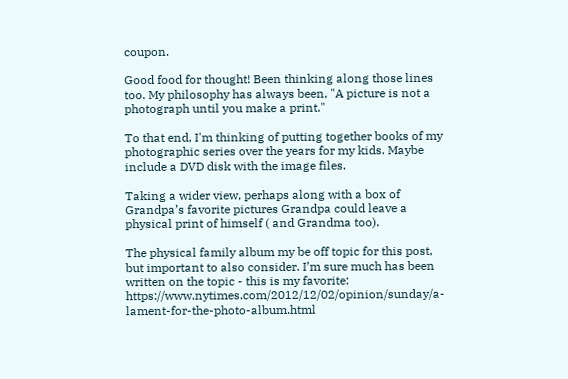coupon.

Good food for thought! Been thinking along those lines too. My philosophy has always been, "A picture is not a photograph until you make a print."

To that end, I'm thinking of putting together books of my photographic series over the years for my kids. Maybe include a DVD disk with the image files.

Taking a wider view, perhaps along with a box of Grandpa’s favorite pictures Grandpa could leave a physical print of himself ( and Grandma too).

The physical family album my be off topic for this post, but important to also consider. I’m sure much has been written on the topic - this is my favorite: https://www.nytimes.com/2012/12/02/opinion/sunday/a-lament-for-the-photo-album.html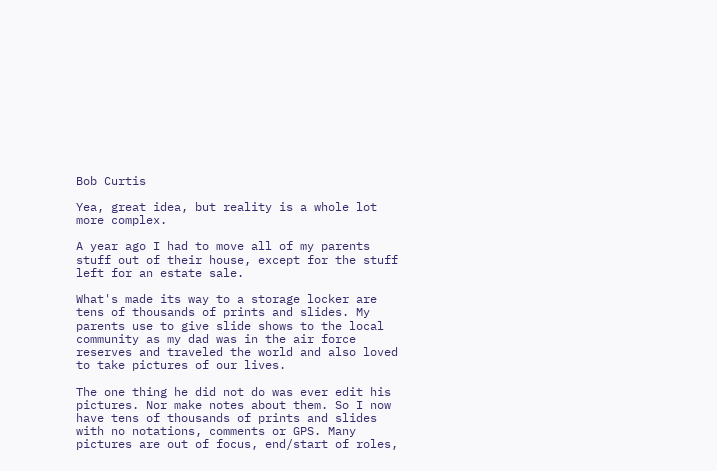Bob Curtis

Yea, great idea, but reality is a whole lot more complex.

A year ago I had to move all of my parents stuff out of their house, except for the stuff left for an estate sale.

What's made its way to a storage locker are tens of thousands of prints and slides. My parents use to give slide shows to the local community as my dad was in the air force reserves and traveled the world and also loved to take pictures of our lives.

The one thing he did not do was ever edit his pictures. Nor make notes about them. So I now have tens of thousands of prints and slides with no notations, comments or GPS. Many pictures are out of focus, end/start of roles,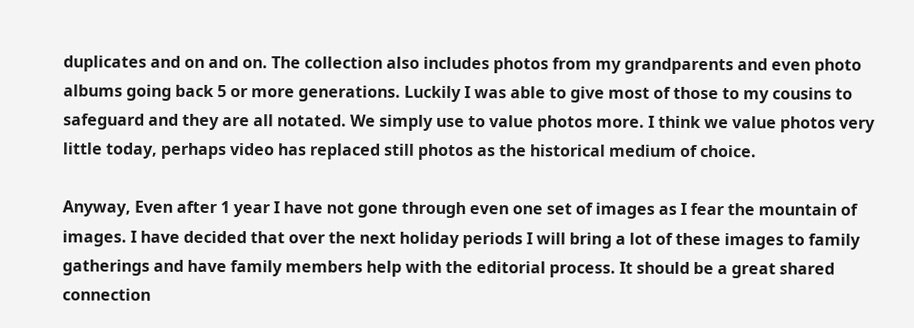duplicates and on and on. The collection also includes photos from my grandparents and even photo albums going back 5 or more generations. Luckily I was able to give most of those to my cousins to safeguard and they are all notated. We simply use to value photos more. I think we value photos very little today, perhaps video has replaced still photos as the historical medium of choice.

Anyway, Even after 1 year I have not gone through even one set of images as I fear the mountain of images. I have decided that over the next holiday periods I will bring a lot of these images to family gatherings and have family members help with the editorial process. It should be a great shared connection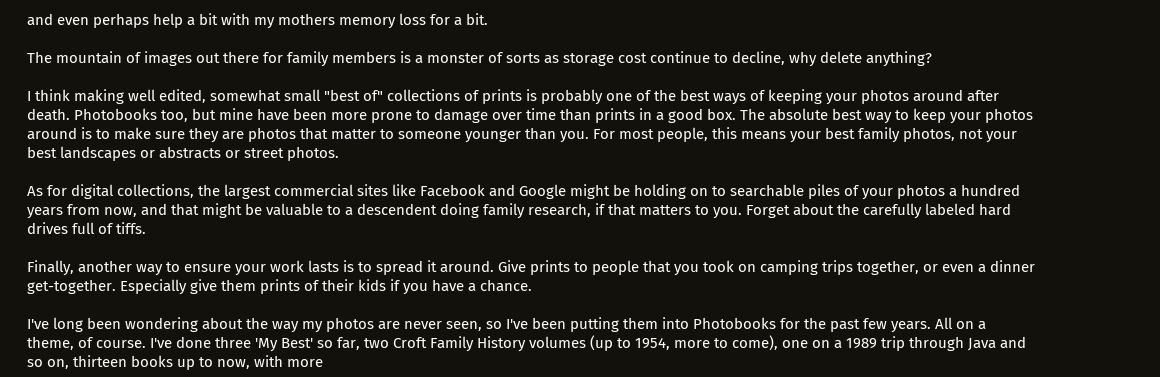and even perhaps help a bit with my mothers memory loss for a bit.

The mountain of images out there for family members is a monster of sorts as storage cost continue to decline, why delete anything?

I think making well edited, somewhat small "best of" collections of prints is probably one of the best ways of keeping your photos around after death. Photobooks too, but mine have been more prone to damage over time than prints in a good box. The absolute best way to keep your photos around is to make sure they are photos that matter to someone younger than you. For most people, this means your best family photos, not your best landscapes or abstracts or street photos.

As for digital collections, the largest commercial sites like Facebook and Google might be holding on to searchable piles of your photos a hundred years from now, and that might be valuable to a descendent doing family research, if that matters to you. Forget about the carefully labeled hard drives full of tiffs.

Finally, another way to ensure your work lasts is to spread it around. Give prints to people that you took on camping trips together, or even a dinner get-together. Especially give them prints of their kids if you have a chance.

I've long been wondering about the way my photos are never seen, so I've been putting them into Photobooks for the past few years. All on a theme, of course. I've done three 'My Best' so far, two Croft Family History volumes (up to 1954, more to come), one on a 1989 trip through Java and so on, thirteen books up to now, with more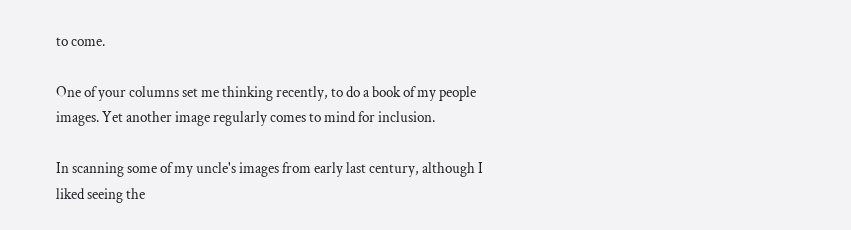to come.

One of your columns set me thinking recently, to do a book of my people images. Yet another image regularly comes to mind for inclusion.

In scanning some of my uncle's images from early last century, although I liked seeing the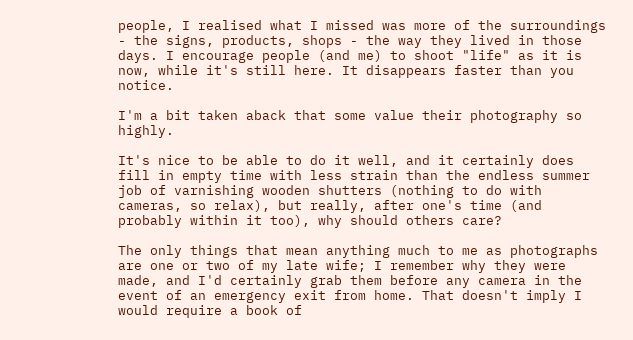people, I realised what I missed was more of the surroundings - the signs, products, shops - the way they lived in those days. I encourage people (and me) to shoot "life" as it is now, while it's still here. It disappears faster than you notice.

I'm a bit taken aback that some value their photography so highly.

It's nice to be able to do it well, and it certainly does fill in empty time with less strain than the endless summer job of varnishing wooden shutters (nothing to do with cameras, so relax), but really, after one's time (and probably within it too), why should others care?

The only things that mean anything much to me as photographs are one or two of my late wife; I remember why they were made, and I'd certainly grab them before any camera in the event of an emergency exit from home. That doesn't imply I would require a book of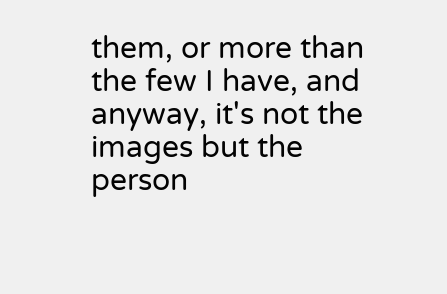them, or more than the few I have, and anyway, it's not the images but the person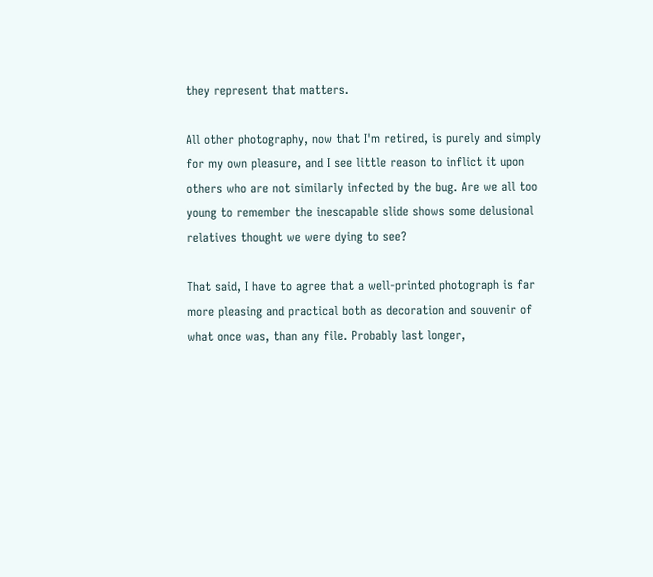they represent that matters.

All other photography, now that I'm retired, is purely and simply for my own pleasure, and I see little reason to inflict it upon others who are not similarly infected by the bug. Are we all too young to remember the inescapable slide shows some delusional relatives thought we were dying to see?

That said, I have to agree that a well-printed photograph is far more pleasing and practical both as decoration and souvenir of what once was, than any file. Probably last longer,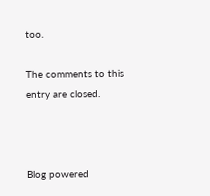too.

The comments to this entry are closed.



Blog powered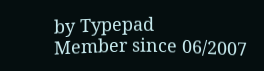by Typepad
Member since 06/2007